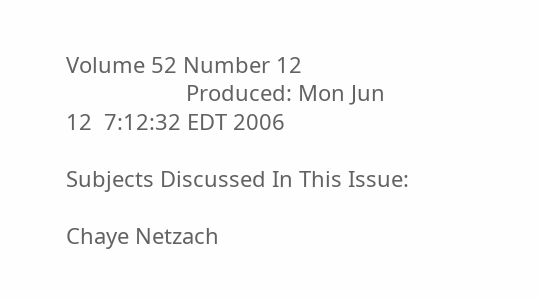Volume 52 Number 12
                    Produced: Mon Jun 12  7:12:32 EDT 2006

Subjects Discussed In This Issue:

Chaye Netzach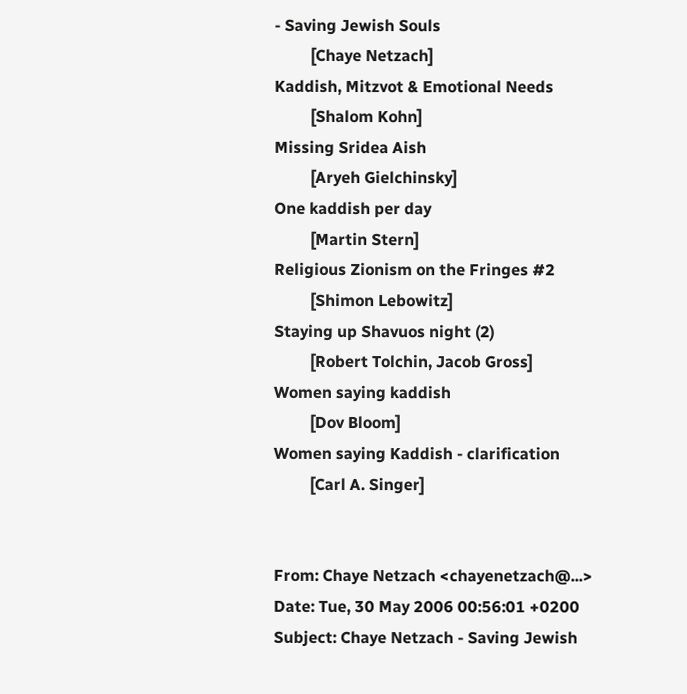- Saving Jewish Souls
         [Chaye Netzach]
Kaddish, Mitzvot & Emotional Needs
         [Shalom Kohn]
Missing Sridea Aish
         [Aryeh Gielchinsky]
One kaddish per day
         [Martin Stern]
Religious Zionism on the Fringes #2
         [Shimon Lebowitz]
Staying up Shavuos night (2)
         [Robert Tolchin, Jacob Gross]
Women saying kaddish
         [Dov Bloom]
Women saying Kaddish - clarification
         [Carl A. Singer]


From: Chaye Netzach <chayenetzach@...>
Date: Tue, 30 May 2006 00:56:01 +0200
Subject: Chaye Netzach - Saving Jewish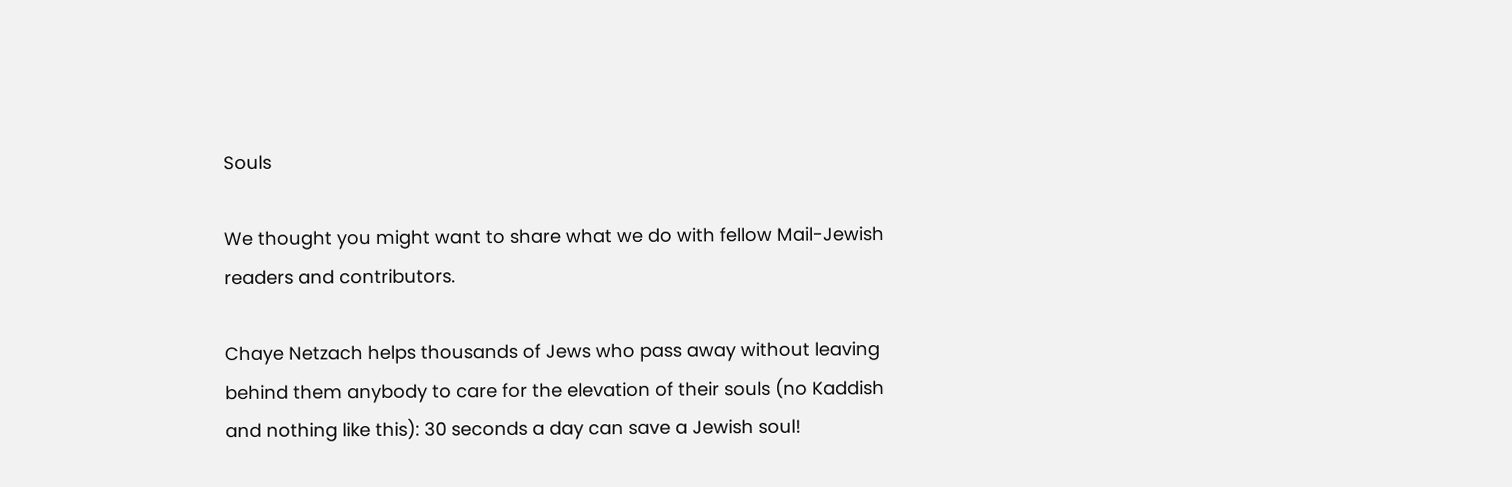Souls

We thought you might want to share what we do with fellow Mail-Jewish
readers and contributors.

Chaye Netzach helps thousands of Jews who pass away without leaving
behind them anybody to care for the elevation of their souls (no Kaddish
and nothing like this): 30 seconds a day can save a Jewish soul!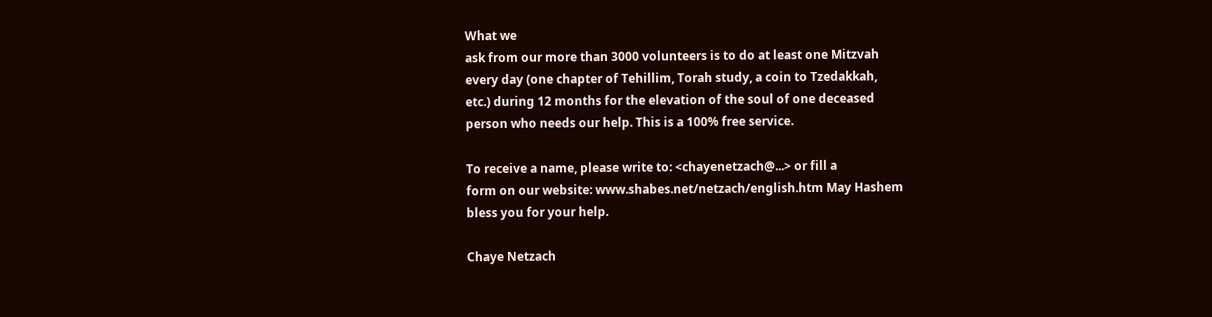What we
ask from our more than 3000 volunteers is to do at least one Mitzvah
every day (one chapter of Tehillim, Torah study, a coin to Tzedakkah,
etc.) during 12 months for the elevation of the soul of one deceased
person who needs our help. This is a 100% free service.

To receive a name, please write to: <chayenetzach@...> or fill a
form on our website: www.shabes.net/netzach/english.htm May Hashem
bless you for your help.

Chaye Netzach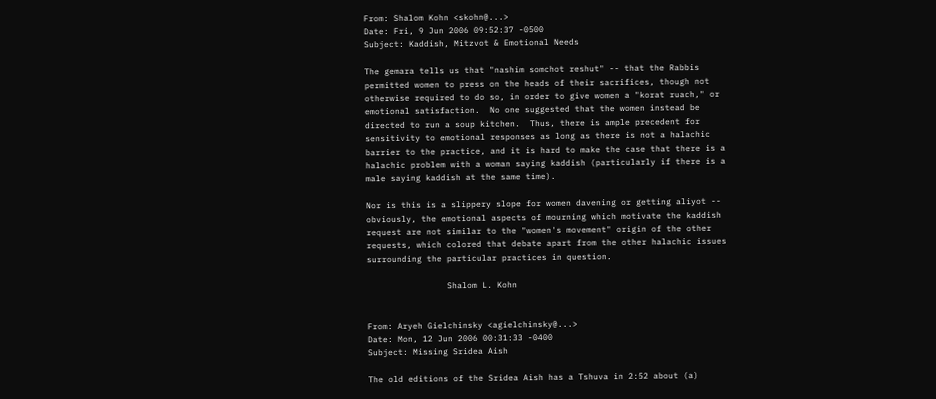From: Shalom Kohn <skohn@...>
Date: Fri, 9 Jun 2006 09:52:37 -0500
Subject: Kaddish, Mitzvot & Emotional Needs

The gemara tells us that "nashim somchot reshut" -- that the Rabbis
permitted women to press on the heads of their sacrifices, though not
otherwise required to do so, in order to give women a "korat ruach," or
emotional satisfaction.  No one suggested that the women instead be
directed to run a soup kitchen.  Thus, there is ample precedent for
sensitivity to emotional responses as long as there is not a halachic
barrier to the practice, and it is hard to make the case that there is a
halachic problem with a woman saying kaddish (particularly if there is a
male saying kaddish at the same time).

Nor is this is a slippery slope for women davening or getting aliyot --
obviously, the emotional aspects of mourning which motivate the kaddish
request are not similar to the "women's movement" origin of the other
requests, which colored that debate apart from the other halachic issues
surrounding the particular practices in question.

                Shalom L. Kohn


From: Aryeh Gielchinsky <agielchinsky@...>
Date: Mon, 12 Jun 2006 00:31:33 -0400
Subject: Missing Sridea Aish

The old editions of the Sridea Aish has a Tshuva in 2:52 about (a)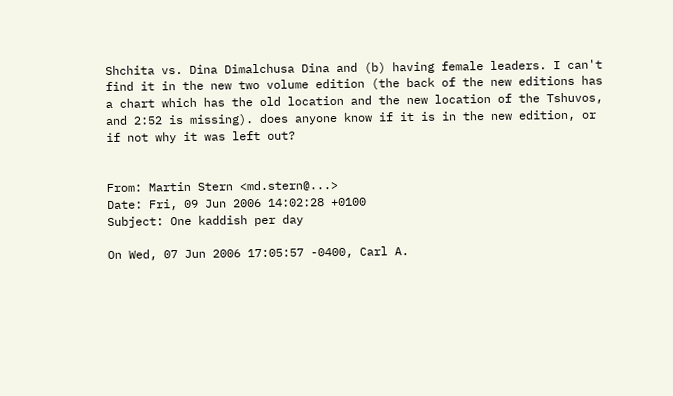Shchita vs. Dina Dimalchusa Dina and (b) having female leaders. I can't
find it in the new two volume edition (the back of the new editions has
a chart which has the old location and the new location of the Tshuvos,
and 2:52 is missing). does anyone know if it is in the new edition, or
if not why it was left out?


From: Martin Stern <md.stern@...>
Date: Fri, 09 Jun 2006 14:02:28 +0100
Subject: One kaddish per day

On Wed, 07 Jun 2006 17:05:57 -0400, Carl A.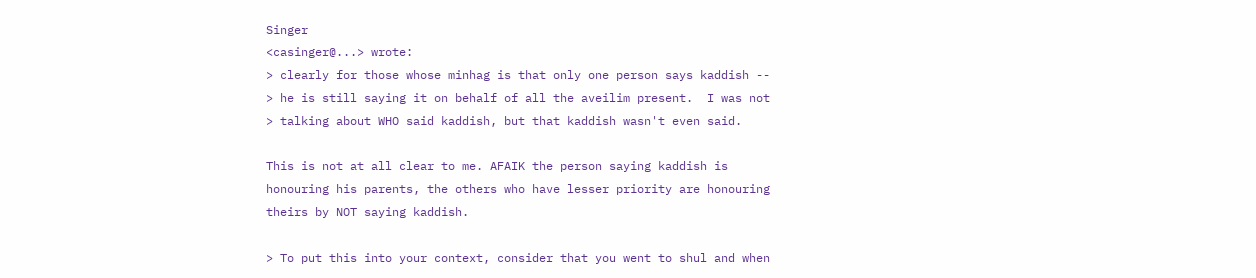Singer
<casinger@...> wrote:
> clearly for those whose minhag is that only one person says kaddish --
> he is still saying it on behalf of all the aveilim present.  I was not
> talking about WHO said kaddish, but that kaddish wasn't even said.

This is not at all clear to me. AFAIK the person saying kaddish is
honouring his parents, the others who have lesser priority are honouring
theirs by NOT saying kaddish.

> To put this into your context, consider that you went to shul and when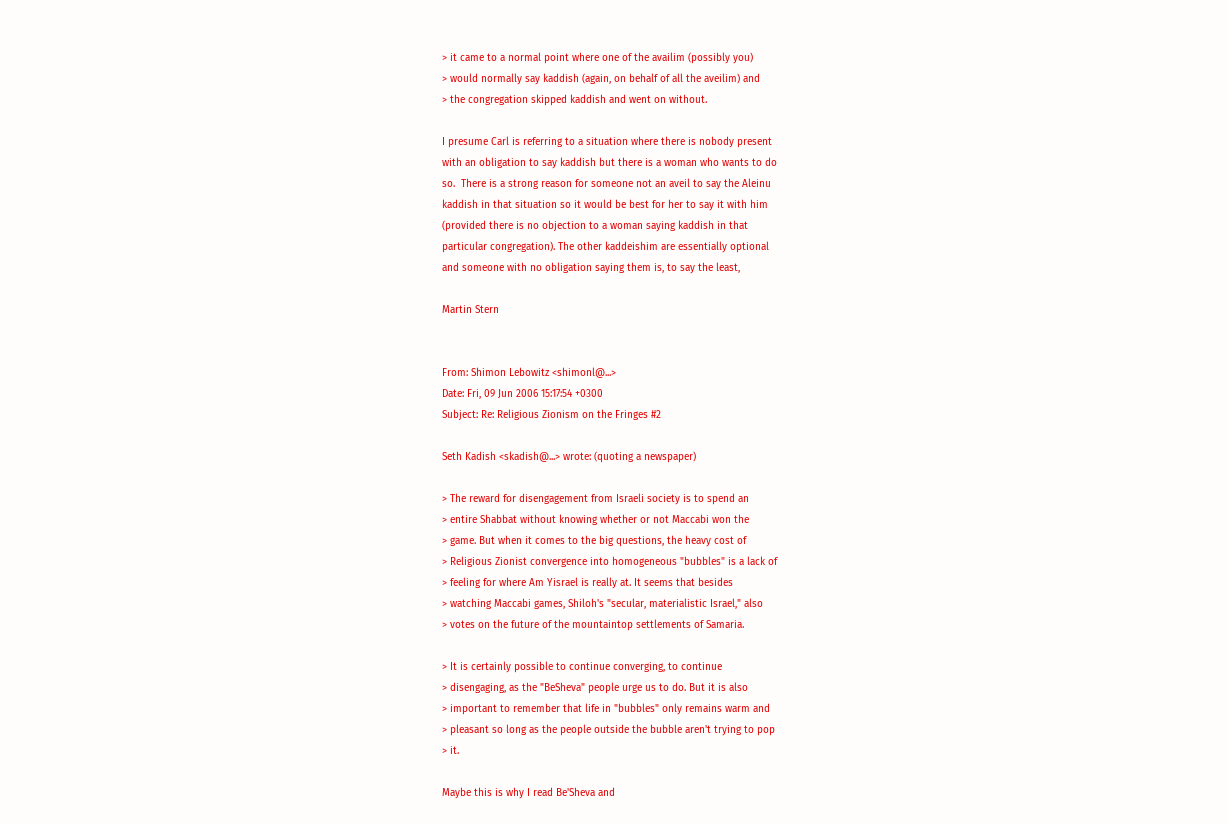> it came to a normal point where one of the availim (possibly you)
> would normally say kaddish (again, on behalf of all the aveilim) and
> the congregation skipped kaddish and went on without.

I presume Carl is referring to a situation where there is nobody present
with an obligation to say kaddish but there is a woman who wants to do
so.  There is a strong reason for someone not an aveil to say the Aleinu
kaddish in that situation so it would be best for her to say it with him
(provided there is no objection to a woman saying kaddish in that
particular congregation). The other kaddeishim are essentially optional
and someone with no obligation saying them is, to say the least,

Martin Stern


From: Shimon Lebowitz <shimonl@...>
Date: Fri, 09 Jun 2006 15:17:54 +0300
Subject: Re: Religious Zionism on the Fringes #2

Seth Kadish <skadish@...> wrote: (quoting a newspaper)

> The reward for disengagement from Israeli society is to spend an
> entire Shabbat without knowing whether or not Maccabi won the
> game. But when it comes to the big questions, the heavy cost of
> Religious Zionist convergence into homogeneous "bubbles" is a lack of
> feeling for where Am Yisrael is really at. It seems that besides
> watching Maccabi games, Shiloh's "secular, materialistic Israel," also
> votes on the future of the mountaintop settlements of Samaria.

> It is certainly possible to continue converging, to continue
> disengaging, as the "BeSheva" people urge us to do. But it is also
> important to remember that life in "bubbles" only remains warm and
> pleasant so long as the people outside the bubble aren't trying to pop
> it.

Maybe this is why I read Be'Sheva and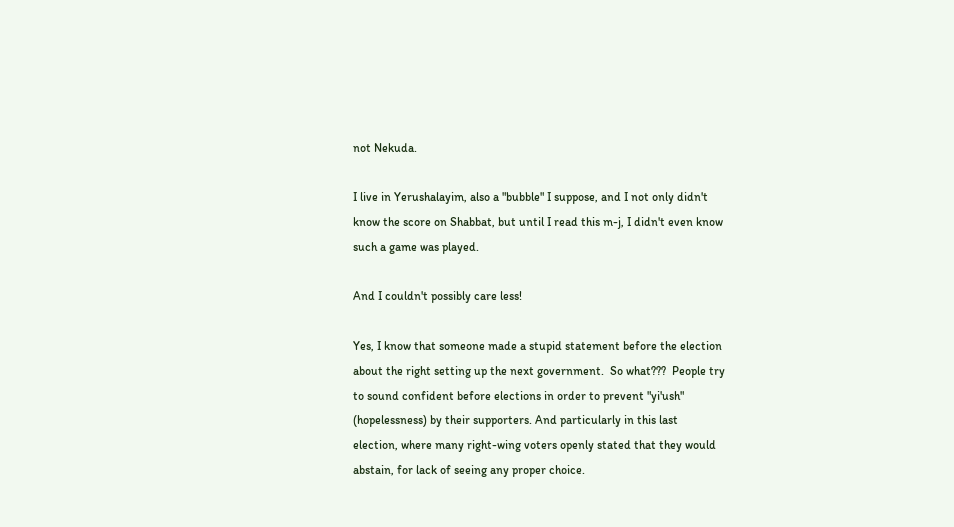not Nekuda.

I live in Yerushalayim, also a "bubble" I suppose, and I not only didn't
know the score on Shabbat, but until I read this m-j, I didn't even know
such a game was played.

And I couldn't possibly care less!

Yes, I know that someone made a stupid statement before the election
about the right setting up the next government.  So what???  People try
to sound confident before elections in order to prevent "yi'ush"
(hopelessness) by their supporters. And particularly in this last
election, where many right-wing voters openly stated that they would
abstain, for lack of seeing any proper choice.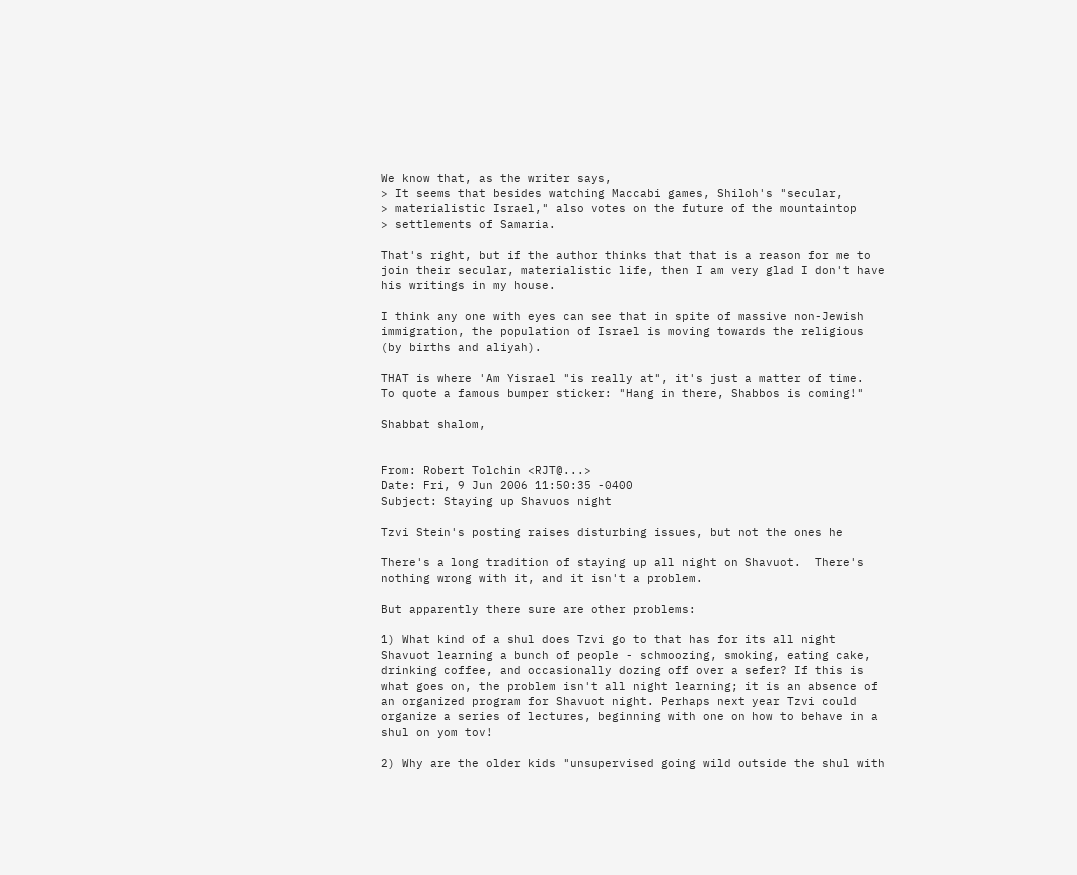We know that, as the writer says,
> It seems that besides watching Maccabi games, Shiloh's "secular,
> materialistic Israel," also votes on the future of the mountaintop
> settlements of Samaria.

That's right, but if the author thinks that that is a reason for me to
join their secular, materialistic life, then I am very glad I don't have
his writings in my house.

I think any one with eyes can see that in spite of massive non-Jewish
immigration, the population of Israel is moving towards the religious
(by births and aliyah).

THAT is where 'Am Yisrael "is really at", it's just a matter of time.
To quote a famous bumper sticker: "Hang in there, Shabbos is coming!"

Shabbat shalom,


From: Robert Tolchin <RJT@...>
Date: Fri, 9 Jun 2006 11:50:35 -0400
Subject: Staying up Shavuos night

Tzvi Stein's posting raises disturbing issues, but not the ones he

There's a long tradition of staying up all night on Shavuot.  There's
nothing wrong with it, and it isn't a problem.

But apparently there sure are other problems:

1) What kind of a shul does Tzvi go to that has for its all night
Shavuot learning a bunch of people - schmoozing, smoking, eating cake,
drinking coffee, and occasionally dozing off over a sefer? If this is
what goes on, the problem isn't all night learning; it is an absence of
an organized program for Shavuot night. Perhaps next year Tzvi could
organize a series of lectures, beginning with one on how to behave in a
shul on yom tov!

2) Why are the older kids "unsupervised going wild outside the shul with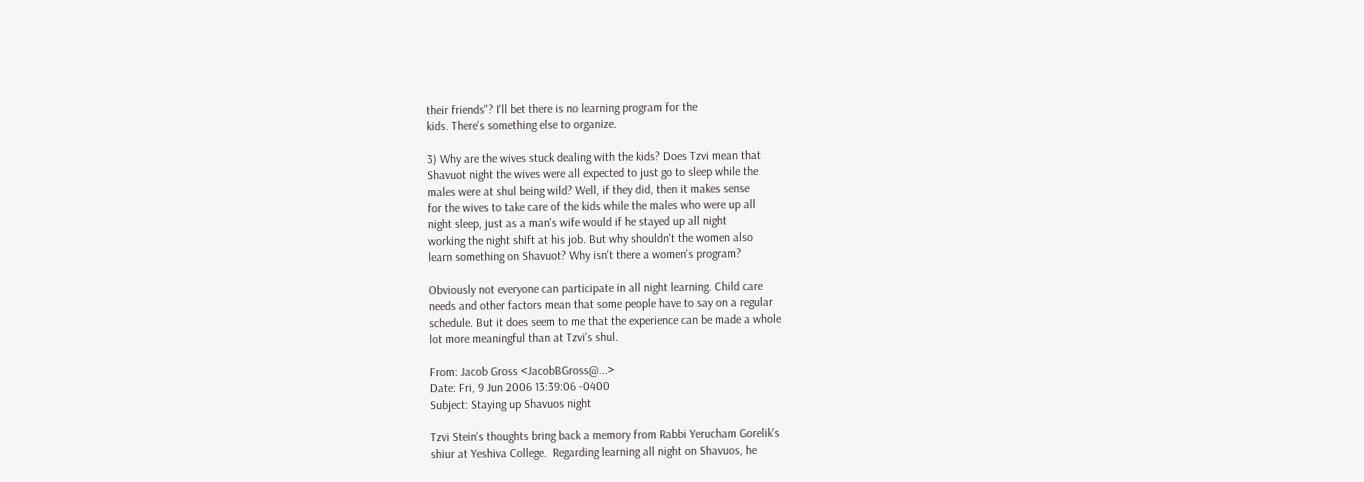their friends"? I'll bet there is no learning program for the
kids. There's something else to organize.

3) Why are the wives stuck dealing with the kids? Does Tzvi mean that
Shavuot night the wives were all expected to just go to sleep while the
males were at shul being wild? Well, if they did, then it makes sense
for the wives to take care of the kids while the males who were up all
night sleep, just as a man's wife would if he stayed up all night
working the night shift at his job. But why shouldn't the women also
learn something on Shavuot? Why isn't there a women's program?

Obviously not everyone can participate in all night learning. Child care
needs and other factors mean that some people have to say on a regular
schedule. But it does seem to me that the experience can be made a whole
lot more meaningful than at Tzvi's shul.

From: Jacob Gross <JacobBGross@...>
Date: Fri, 9 Jun 2006 13:39:06 -0400
Subject: Staying up Shavuos night

Tzvi Stein's thoughts bring back a memory from Rabbi Yerucham Gorelik's
shiur at Yeshiva College.  Regarding learning all night on Shavuos, he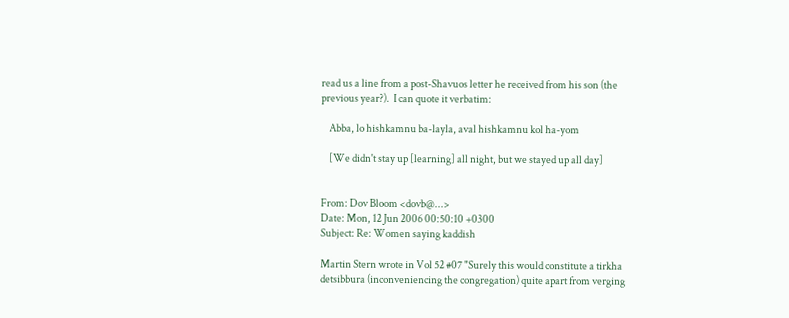read us a line from a post-Shavuos letter he received from his son (the
previous year?).  I can quote it verbatim:

    Abba, lo hishkamnu ba-layla, aval hishkamnu kol ha-yom

    [We didn't stay up [learning] all night, but we stayed up all day]


From: Dov Bloom <dovb@...>
Date: Mon, 12 Jun 2006 00:50:10 +0300
Subject: Re: Women saying kaddish

Martin Stern wrote in Vol 52 #07 "Surely this would constitute a tirkha
detsibbura (inconveniencing the congregation) quite apart from verging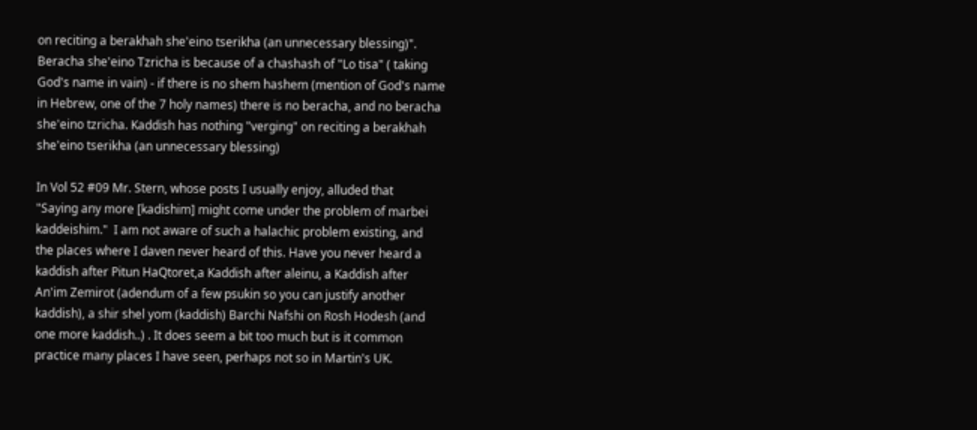on reciting a berakhah she'eino tserikha (an unnecessary blessing)".
Beracha she'eino Tzricha is because of a chashash of "Lo tisa" ( taking
God's name in vain) - if there is no shem hashem (mention of God's name
in Hebrew, one of the 7 holy names) there is no beracha, and no beracha
she'eino tzricha. Kaddish has nothing "verging" on reciting a berakhah
she'eino tserikha (an unnecessary blessing)

In Vol 52 #09 Mr. Stern, whose posts I usually enjoy, alluded that
"Saying any more [kadishim] might come under the problem of marbei
kaddeishim."  I am not aware of such a halachic problem existing, and
the places where I daven never heard of this. Have you never heard a
kaddish after Pitun HaQtoret,a Kaddish after aleinu, a Kaddish after
An'im Zemirot (adendum of a few psukin so you can justify another
kaddish), a shir shel yom (kaddish) Barchi Nafshi on Rosh Hodesh (and
one more kaddish..) . It does seem a bit too much but is it common
practice many places I have seen, perhaps not so in Martin's UK.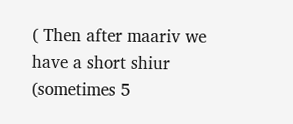( Then after maariv we have a short shiur (sometimes 5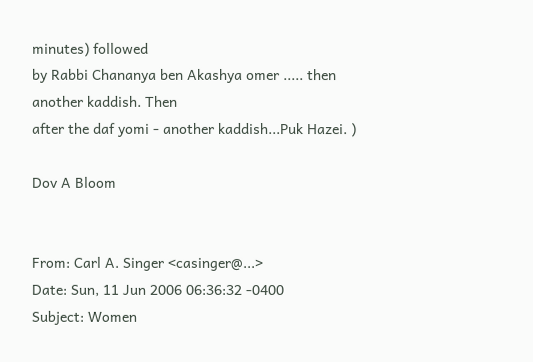minutes) followed
by Rabbi Chananya ben Akashya omer ..... then another kaddish. Then
after the daf yomi - another kaddish...Puk Hazei. )

Dov A Bloom


From: Carl A. Singer <casinger@...>
Date: Sun, 11 Jun 2006 06:36:32 -0400
Subject: Women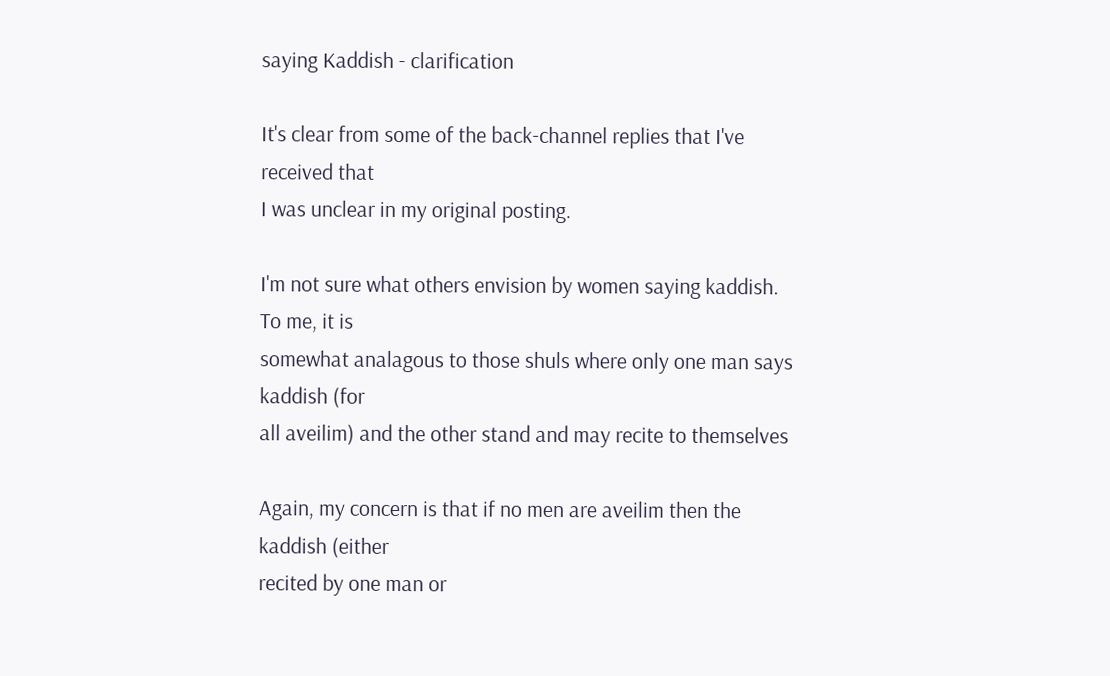saying Kaddish - clarification

It's clear from some of the back-channel replies that I've received that
I was unclear in my original posting.

I'm not sure what others envision by women saying kaddish.  To me, it is
somewhat analagous to those shuls where only one man says kaddish (for
all aveilim) and the other stand and may recite to themselves

Again, my concern is that if no men are aveilim then the kaddish (either
recited by one man or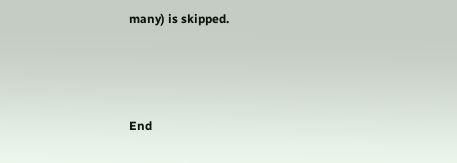many) is skipped.



End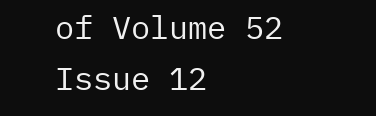of Volume 52 Issue 12